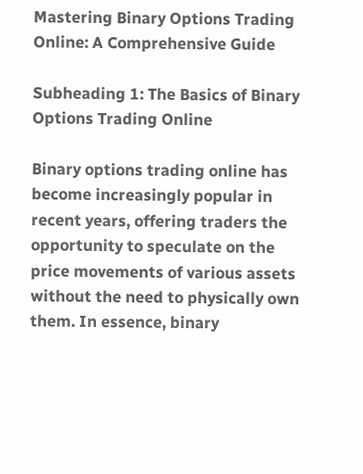Mastering Binary Options Trading Online: A Comprehensive Guide

Subheading 1: The Basics of Binary Options Trading Online

Binary options trading online has become increasingly popular in recent years, offering traders the opportunity to speculate on the price movements of various assets without the need to physically own them. In essence, binary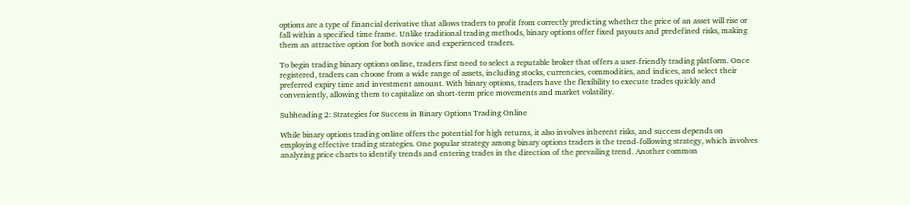options are a type of financial derivative that allows traders to profit from correctly predicting whether the price of an asset will rise or fall within a specified time frame. Unlike traditional trading methods, binary options offer fixed payouts and predefined risks, making them an attractive option for both novice and experienced traders.

To begin trading binary options online, traders first need to select a reputable broker that offers a user-friendly trading platform. Once registered, traders can choose from a wide range of assets, including stocks, currencies, commodities, and indices, and select their preferred expiry time and investment amount. With binary options, traders have the flexibility to execute trades quickly and conveniently, allowing them to capitalize on short-term price movements and market volatility.

Subheading 2: Strategies for Success in Binary Options Trading Online

While binary options trading online offers the potential for high returns, it also involves inherent risks, and success depends on employing effective trading strategies. One popular strategy among binary options traders is the trend-following strategy, which involves analyzing price charts to identify trends and entering trades in the direction of the prevailing trend. Another common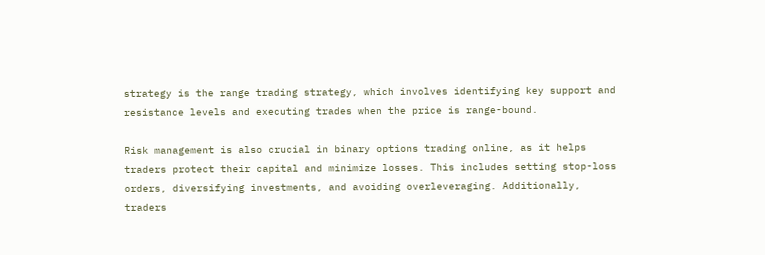strategy is the range trading strategy, which involves identifying key support and resistance levels and executing trades when the price is range-bound.

Risk management is also crucial in binary options trading online, as it helps traders protect their capital and minimize losses. This includes setting stop-loss orders, diversifying investments, and avoiding overleveraging. Additionally, traders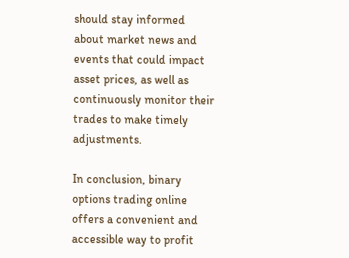should stay informed about market news and events that could impact asset prices, as well as continuously monitor their trades to make timely adjustments.

In conclusion, binary options trading online offers a convenient and accessible way to profit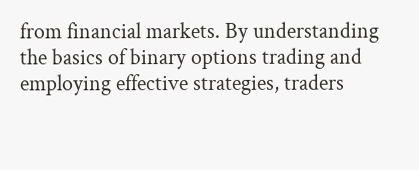from financial markets. By understanding the basics of binary options trading and employing effective strategies, traders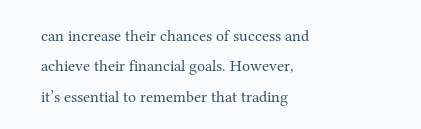can increase their chances of success and achieve their financial goals. However, it’s essential to remember that trading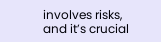involves risks, and it’s crucial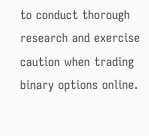to conduct thorough research and exercise caution when trading binary options online.